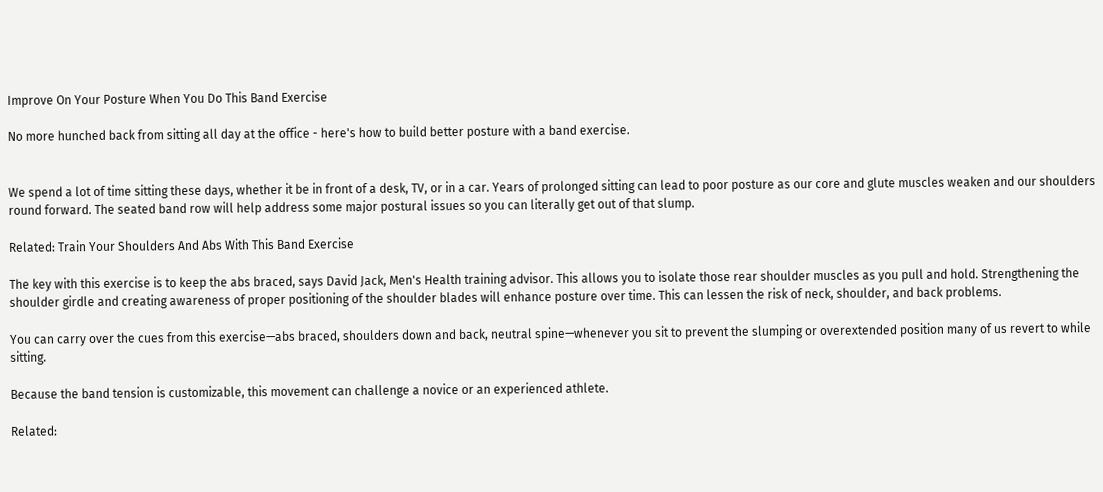Improve On Your Posture When You Do This Band Exercise

No more hunched back from sitting all day at the office - here's how to build better posture with a band exercise.


We spend a lot of time sitting these days, whether it be in front of a desk, TV, or in a car. Years of prolonged sitting can lead to poor posture as our core and glute muscles weaken and our shoulders round forward. The seated band row will help address some major postural issues so you can literally get out of that slump.

Related: Train Your Shoulders And Abs With This Band Exercise

The key with this exercise is to keep the abs braced, says David Jack, Men's Health training advisor. This allows you to isolate those rear shoulder muscles as you pull and hold. Strengthening the shoulder girdle and creating awareness of proper positioning of the shoulder blades will enhance posture over time. This can lessen the risk of neck, shoulder, and back problems.

You can carry over the cues from this exercise—abs braced, shoulders down and back, neutral spine—whenever you sit to prevent the slumping or overextended position many of us revert to while sitting.

Because the band tension is customizable, this movement can challenge a novice or an experienced athlete.

Related: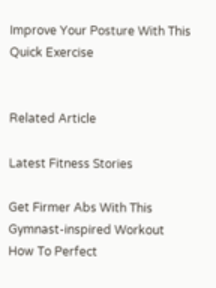Improve Your Posture With This Quick Exercise


Related Article

Latest Fitness Stories

Get Firmer Abs With This Gymnast-inspired Workout
How To Perfect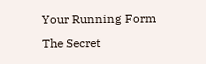Your Running Form
The Secret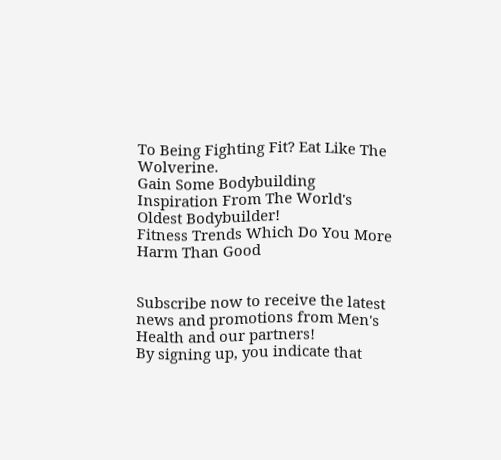To Being Fighting Fit? Eat Like The Wolverine.
Gain Some Bodybuilding Inspiration From The World's Oldest Bodybuilder!
Fitness Trends Which Do You More Harm Than Good


Subscribe now to receive the latest news and promotions from Men's Health and our partners!
By signing up, you indicate that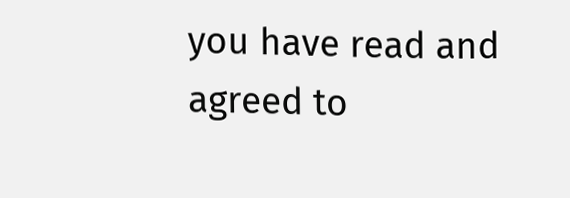you have read and agreed to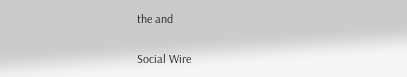the and

Social Wire